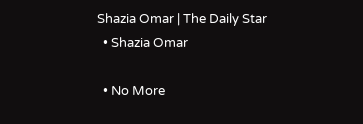Shazia Omar | The Daily Star
  • Shazia Omar

  • No More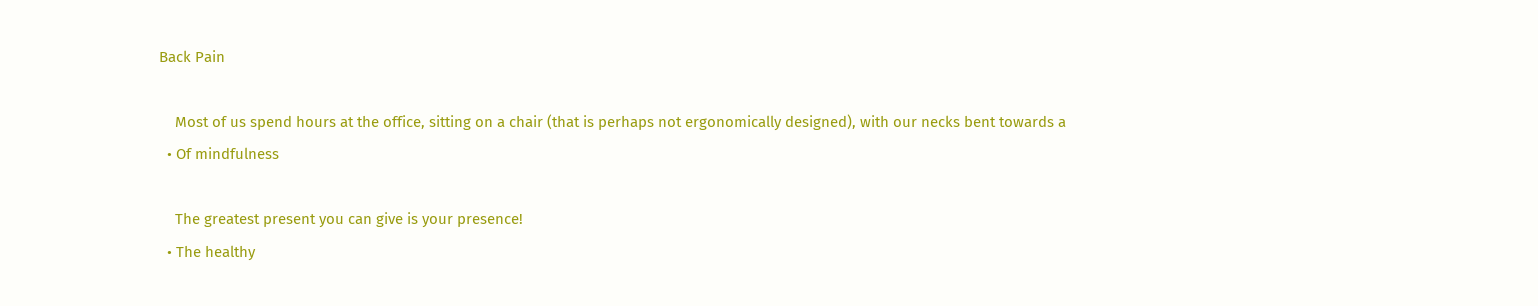Back Pain

    Most of us spend hours at the office, sitting on a chair (that is perhaps not ergonomically designed), with our necks bent towards a
  • Of mindfulness

    The greatest present you can give is your presence!
  • The healthy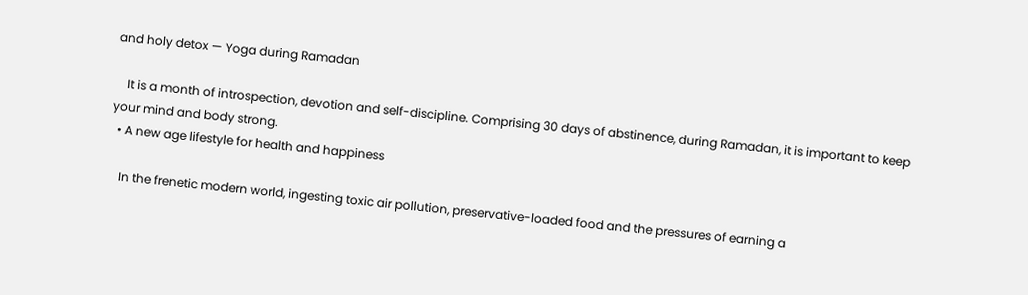and holy detox — Yoga during Ramadan

    It is a month of introspection, devotion and self-discipline. Comprising 30 days of abstinence, during Ramadan, it is important to keep your mind and body strong.
  • A new age lifestyle for health and happiness

    In the frenetic modern world, ingesting toxic air pollution, preservative-loaded food and the pressures of earning a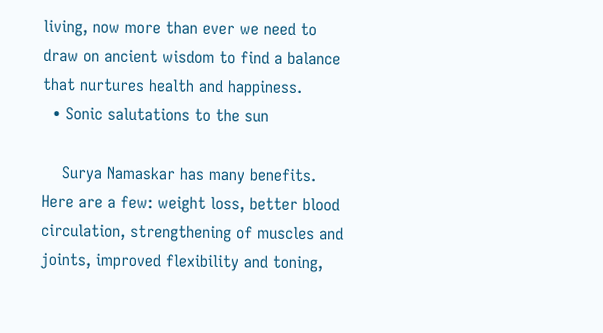living, now more than ever we need to draw on ancient wisdom to find a balance that nurtures health and happiness.
  • Sonic salutations to the sun

    Surya Namaskar has many benefits. Here are a few: weight loss, better blood circulation, strengthening of muscles and joints, improved flexibility and toning,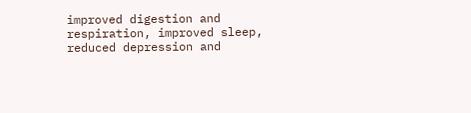improved digestion and respiration, improved sleep, reduced depression and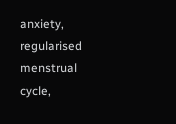anxiety, regularised menstrual cycle,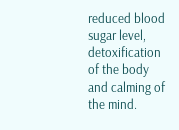reduced blood sugar level, detoxification of the body and calming of the mind.